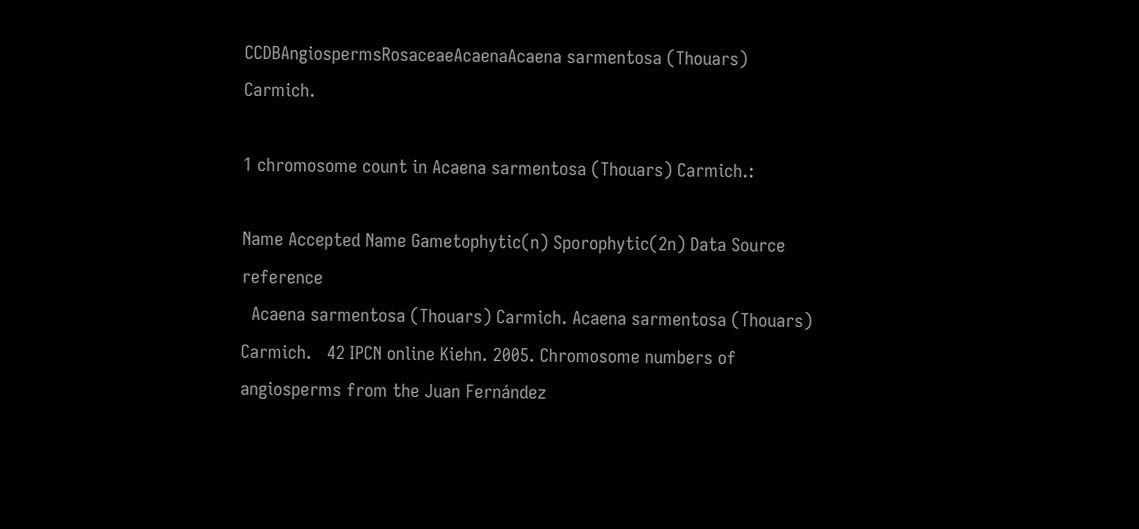CCDBAngiospermsRosaceaeAcaenaAcaena sarmentosa (Thouars) Carmich.

1 chromosome count in Acaena sarmentosa (Thouars) Carmich.:

Name Accepted Name Gametophytic(n) Sporophytic(2n) Data Source reference
  Acaena sarmentosa (Thouars) Carmich. Acaena sarmentosa (Thouars) Carmich.   42 IPCN online Kiehn. 2005. Chromosome numbers of angiosperms from the Juan Fernández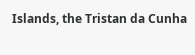Islands, the Tristan da Cunha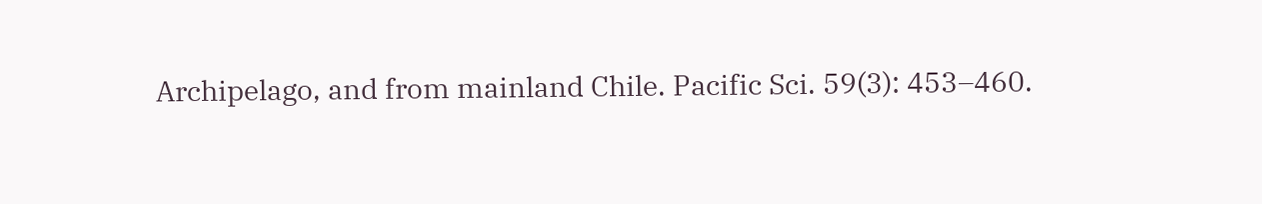Archipelago, and from mainland Chile. Pacific Sci. 59(3): 453–460.